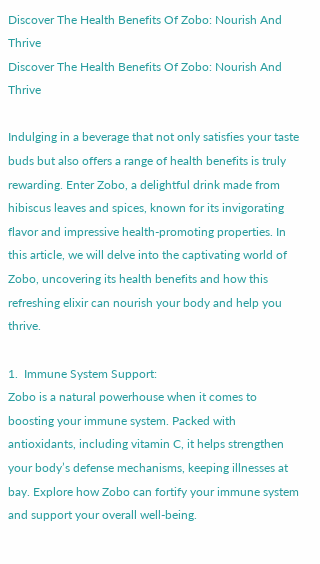Discover The Health Benefits Of Zobo: Nourish And Thrive
Discover The Health Benefits Of Zobo: Nourish And Thrive

Indulging in a beverage that not only satisfies your taste buds but also offers a range of health benefits is truly rewarding. Enter Zobo, a delightful drink made from hibiscus leaves and spices, known for its invigorating flavor and impressive health-promoting properties. In this article, we will delve into the captivating world of Zobo, uncovering its health benefits and how this refreshing elixir can nourish your body and help you thrive.

1.  Immune System Support:
Zobo is a natural powerhouse when it comes to boosting your immune system. Packed with antioxidants, including vitamin C, it helps strengthen your body’s defense mechanisms, keeping illnesses at bay. Explore how Zobo can fortify your immune system and support your overall well-being.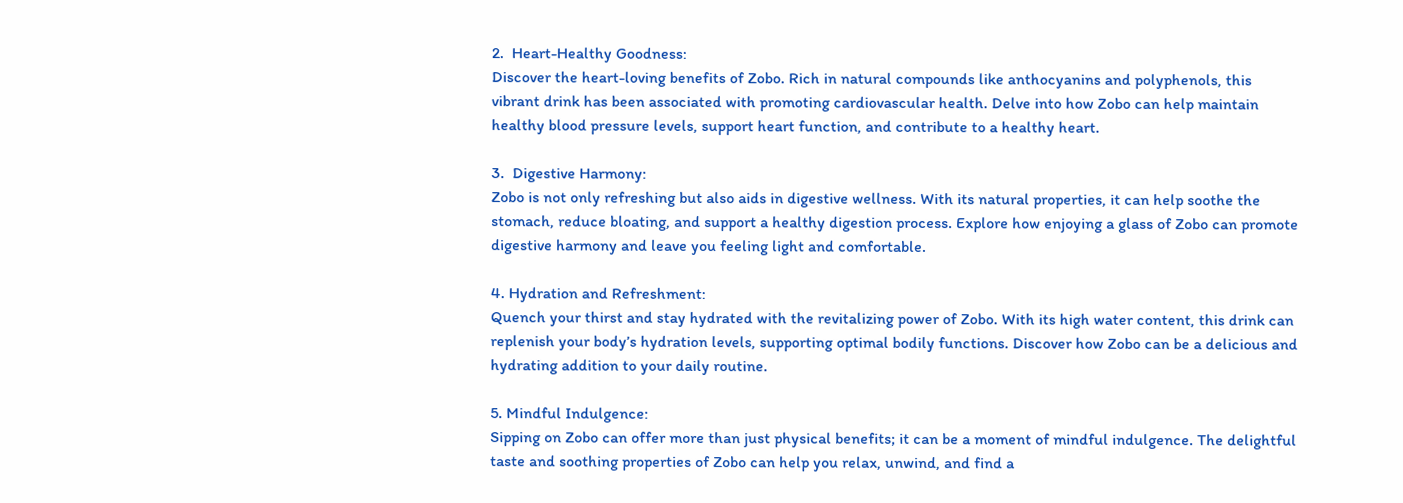2.  Heart-Healthy Goodness:
Discover the heart-loving benefits of Zobo. Rich in natural compounds like anthocyanins and polyphenols, this vibrant drink has been associated with promoting cardiovascular health. Delve into how Zobo can help maintain healthy blood pressure levels, support heart function, and contribute to a healthy heart.

3.  Digestive Harmony:
Zobo is not only refreshing but also aids in digestive wellness. With its natural properties, it can help soothe the stomach, reduce bloating, and support a healthy digestion process. Explore how enjoying a glass of Zobo can promote digestive harmony and leave you feeling light and comfortable.

4. Hydration and Refreshment:
Quench your thirst and stay hydrated with the revitalizing power of Zobo. With its high water content, this drink can replenish your body’s hydration levels, supporting optimal bodily functions. Discover how Zobo can be a delicious and hydrating addition to your daily routine.

5. Mindful Indulgence:
Sipping on Zobo can offer more than just physical benefits; it can be a moment of mindful indulgence. The delightful taste and soothing properties of Zobo can help you relax, unwind, and find a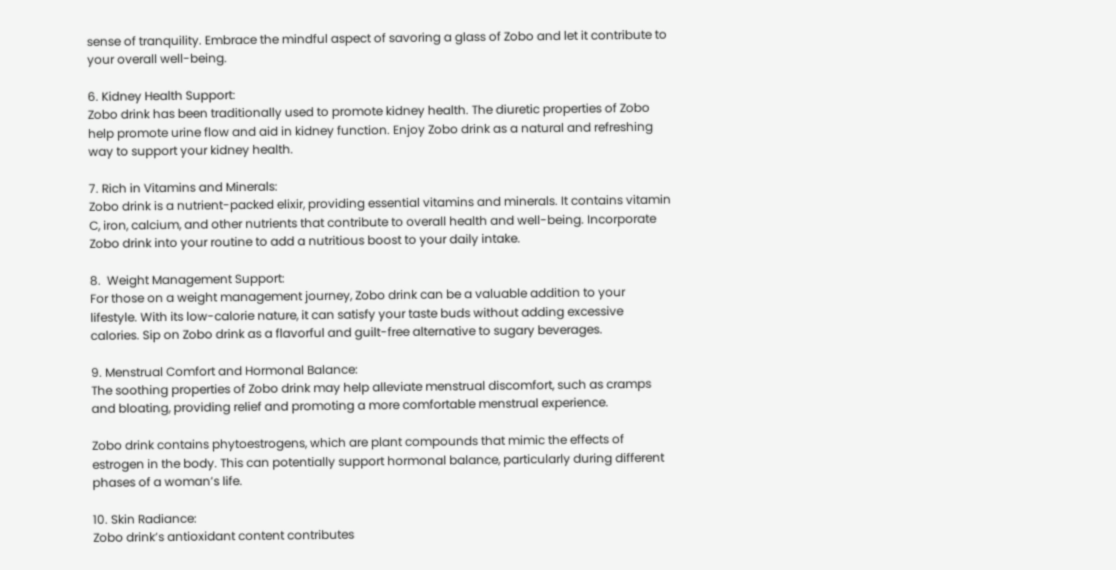sense of tranquility. Embrace the mindful aspect of savoring a glass of Zobo and let it contribute to your overall well-being.

6. Kidney Health Support:
Zobo drink has been traditionally used to promote kidney health. The diuretic properties of Zobo help promote urine flow and aid in kidney function. Enjoy Zobo drink as a natural and refreshing way to support your kidney health.

7. Rich in Vitamins and Minerals:
Zobo drink is a nutrient-packed elixir, providing essential vitamins and minerals. It contains vitamin C, iron, calcium, and other nutrients that contribute to overall health and well-being. Incorporate Zobo drink into your routine to add a nutritious boost to your daily intake.

8.  Weight Management Support:
For those on a weight management journey, Zobo drink can be a valuable addition to your lifestyle. With its low-calorie nature, it can satisfy your taste buds without adding excessive calories. Sip on Zobo drink as a flavorful and guilt-free alternative to sugary beverages.

9. Menstrual Comfort and Hormonal Balance:
The soothing properties of Zobo drink may help alleviate menstrual discomfort, such as cramps and bloating, providing relief and promoting a more comfortable menstrual experience.

Zobo drink contains phytoestrogens, which are plant compounds that mimic the effects of estrogen in the body. This can potentially support hormonal balance, particularly during different phases of a woman’s life.

10. Skin Radiance:
Zobo drink’s antioxidant content contributes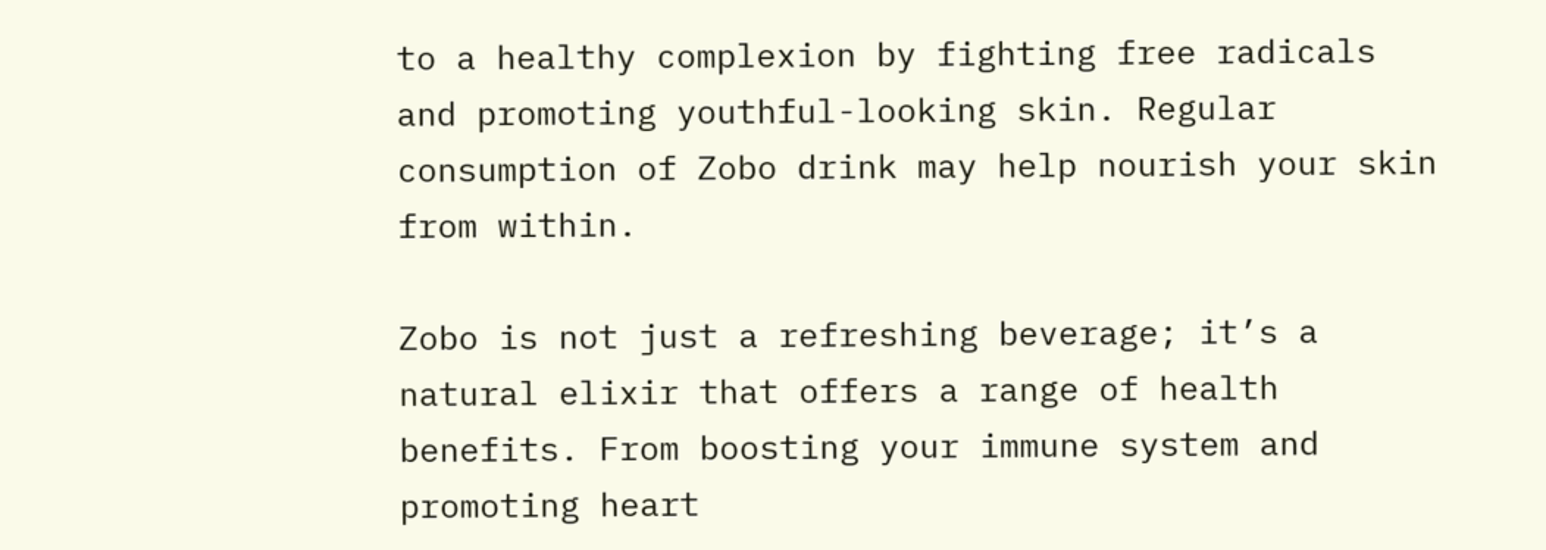to a healthy complexion by fighting free radicals and promoting youthful-looking skin. Regular consumption of Zobo drink may help nourish your skin from within.

Zobo is not just a refreshing beverage; it’s a natural elixir that offers a range of health benefits. From boosting your immune system and promoting heart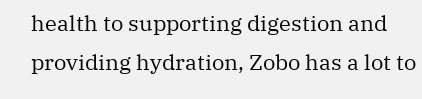health to supporting digestion and providing hydration, Zobo has a lot to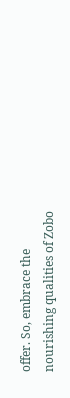offer. So, embrace the nourishing qualities of Zobo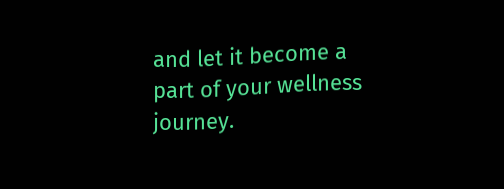and let it become a part of your wellness journey.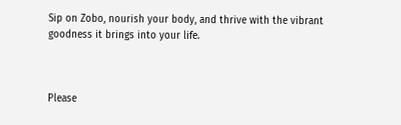Sip on Zobo, nourish your body, and thrive with the vibrant goodness it brings into your life.



Please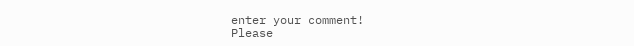enter your comment!
Please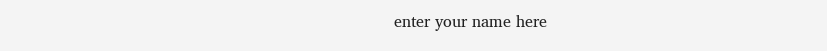enter your name here